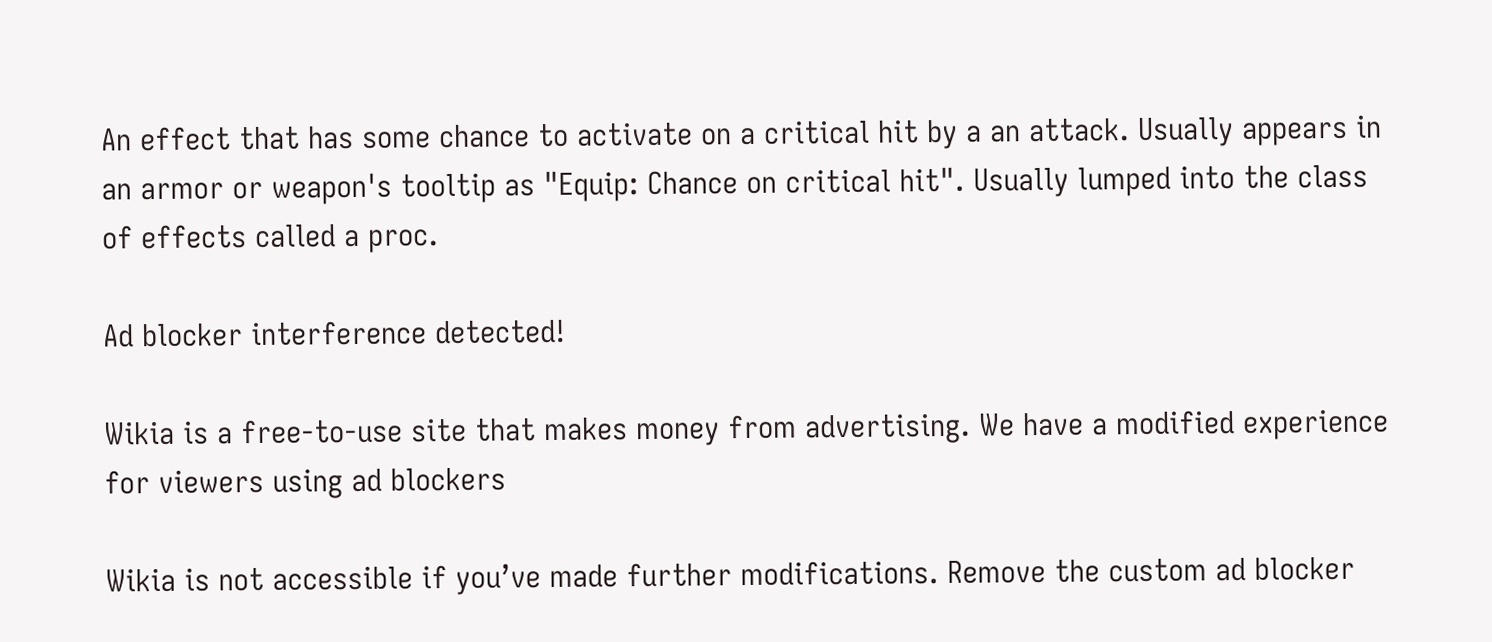An effect that has some chance to activate on a critical hit by a an attack. Usually appears in an armor or weapon's tooltip as "Equip: Chance on critical hit". Usually lumped into the class of effects called a proc.

Ad blocker interference detected!

Wikia is a free-to-use site that makes money from advertising. We have a modified experience for viewers using ad blockers

Wikia is not accessible if you’ve made further modifications. Remove the custom ad blocker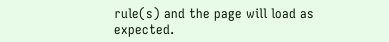rule(s) and the page will load as expected.